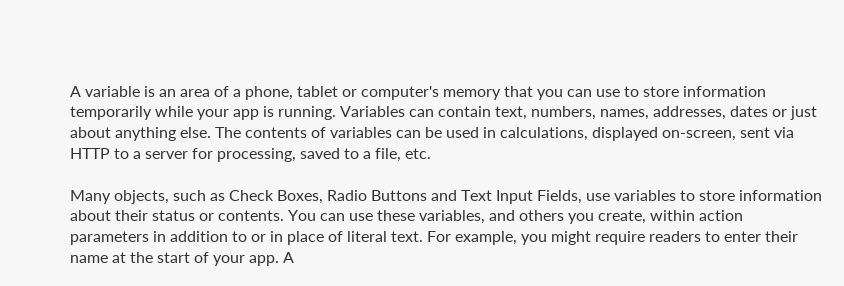A variable is an area of a phone, tablet or computer's memory that you can use to store information temporarily while your app is running. Variables can contain text, numbers, names, addresses, dates or just about anything else. The contents of variables can be used in calculations, displayed on-screen, sent via HTTP to a server for processing, saved to a file, etc.

Many objects, such as Check Boxes, Radio Buttons and Text Input Fields, use variables to store information about their status or contents. You can use these variables, and others you create, within action parameters in addition to or in place of literal text. For example, you might require readers to enter their name at the start of your app. A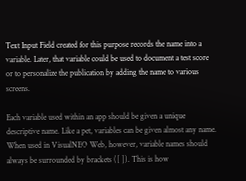Text Input Field created for this purpose records the name into a variable. Later, that variable could be used to document a test score or to personalize the publication by adding the name to various screens.

Each variable used within an app should be given a unique descriptive name. Like a pet, variables can be given almost any name. When used in VisualNEO Web, however, variable names should always be surrounded by brackets ([ ]). This is how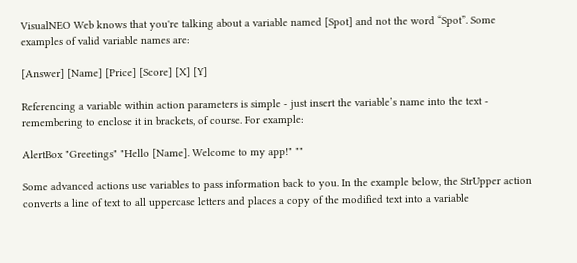VisualNEO Web knows that you're talking about a variable named [Spot] and not the word “Spot”. Some examples of valid variable names are:

[Answer] [Name] [Price] [Score] [X] [Y]

Referencing a variable within action parameters is simple - just insert the variable’s name into the text - remembering to enclose it in brackets, of course. For example:

AlertBox "Greetings" "Hello [Name]. Welcome to my app!" ""

Some advanced actions use variables to pass information back to you. In the example below, the StrUpper action converts a line of text to all uppercase letters and places a copy of the modified text into a variable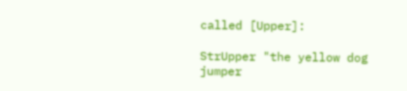called [Upper]:

StrUpper "the yellow dog jumper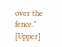over the fence." [Upper]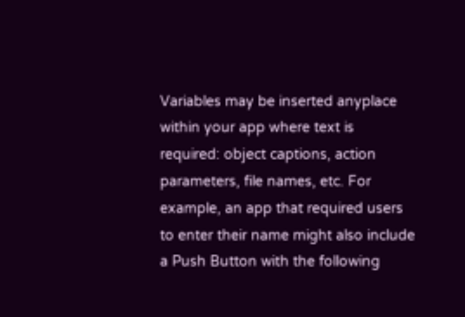Variables may be inserted anyplace within your app where text is required: object captions, action parameters, file names, etc. For example, an app that required users to enter their name might also include a Push Button with the following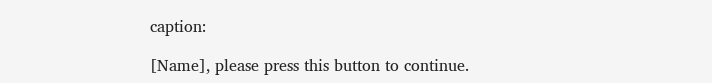caption:

[Name], please press this button to continue.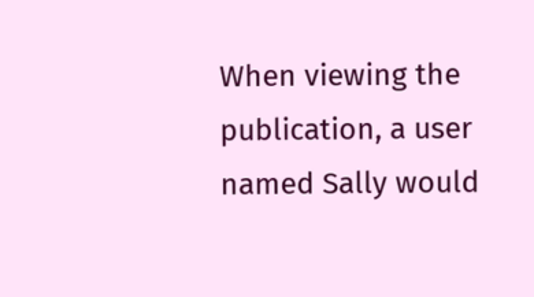When viewing the publication, a user named Sally would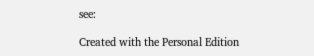see:

Created with the Personal Edition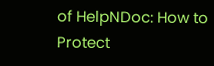of HelpNDoc: How to Protect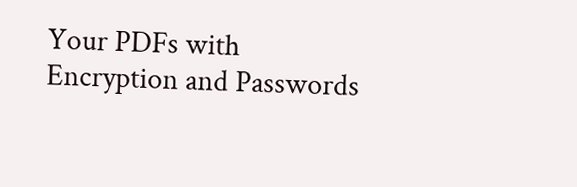Your PDFs with Encryption and Passwords